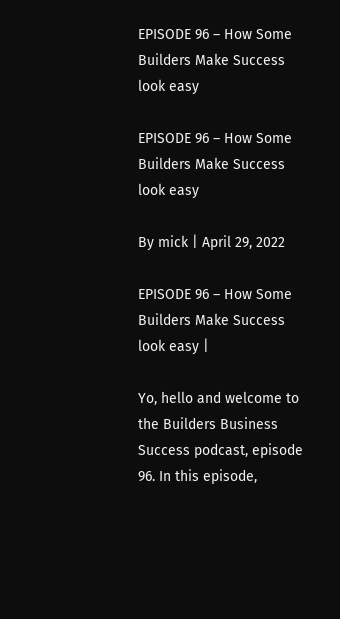EPISODE 96 – How Some Builders Make Success look easy

EPISODE 96 – How Some Builders Make Success look easy

By mick | April 29, 2022

EPISODE 96 – How Some Builders Make Success look easy |

Yo, hello and welcome to the Builders Business Success podcast, episode 96. In this episode,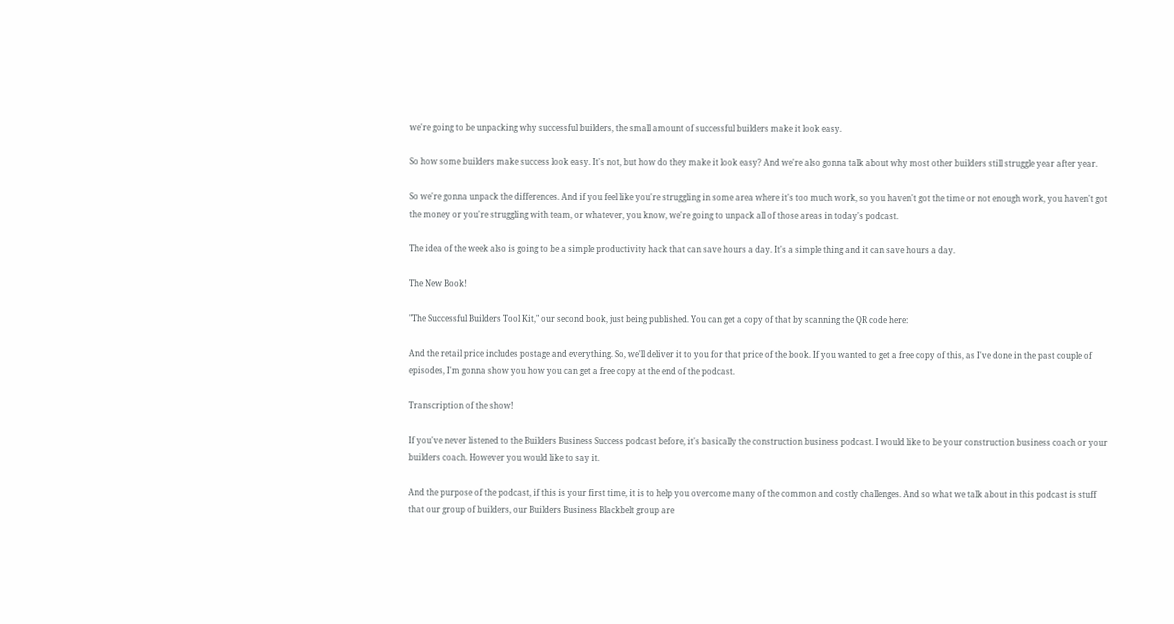we're going to be unpacking why successful builders, the small amount of successful builders make it look easy.

So how some builders make success look easy. It's not, but how do they make it look easy? And we're also gonna talk about why most other builders still struggle year after year.

So we're gonna unpack the differences. And if you feel like you're struggling in some area where it's too much work, so you haven't got the time or not enough work, you haven't got the money or you're struggling with team, or whatever, you know, we're going to unpack all of those areas in today's podcast.

The idea of the week also is going to be a simple productivity hack that can save hours a day. It's a simple thing and it can save hours a day.

The New Book!

"The Successful Builders Tool Kit," our second book, just being published. You can get a copy of that by scanning the QR code here:

And the retail price includes postage and everything. So, we'll deliver it to you for that price of the book. If you wanted to get a free copy of this, as I've done in the past couple of episodes, I'm gonna show you how you can get a free copy at the end of the podcast.

Transcription of the show!

If you've never listened to the Builders Business Success podcast before, it's basically the construction business podcast. I would like to be your construction business coach or your builders coach. However you would like to say it.

And the purpose of the podcast, if this is your first time, it is to help you overcome many of the common and costly challenges. And so what we talk about in this podcast is stuff that our group of builders, our Builders Business Blackbelt group are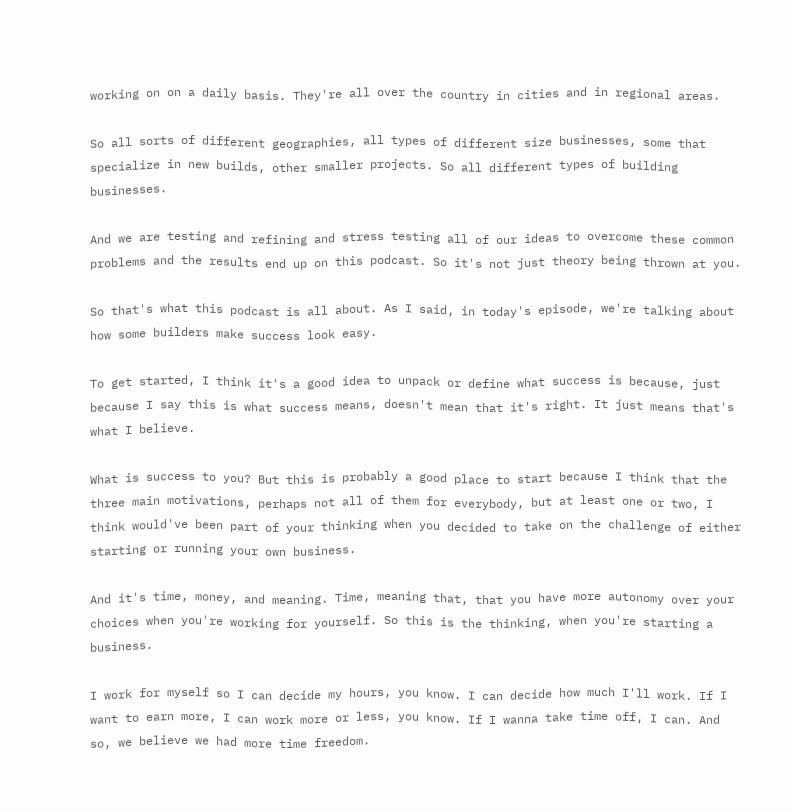working on on a daily basis. They're all over the country in cities and in regional areas.

So all sorts of different geographies, all types of different size businesses, some that specialize in new builds, other smaller projects. So all different types of building businesses.

And we are testing and refining and stress testing all of our ideas to overcome these common problems and the results end up on this podcast. So it's not just theory being thrown at you.

So that's what this podcast is all about. As I said, in today's episode, we're talking about how some builders make success look easy.

To get started, I think it's a good idea to unpack or define what success is because, just because I say this is what success means, doesn't mean that it's right. It just means that's what I believe.

What is success to you? But this is probably a good place to start because I think that the three main motivations, perhaps not all of them for everybody, but at least one or two, I think would've been part of your thinking when you decided to take on the challenge of either starting or running your own business.

And it's time, money, and meaning. Time, meaning that, that you have more autonomy over your choices when you're working for yourself. So this is the thinking, when you're starting a business.

I work for myself so I can decide my hours, you know. I can decide how much I'll work. If I want to earn more, I can work more or less, you know. If I wanna take time off, I can. And so, we believe we had more time freedom.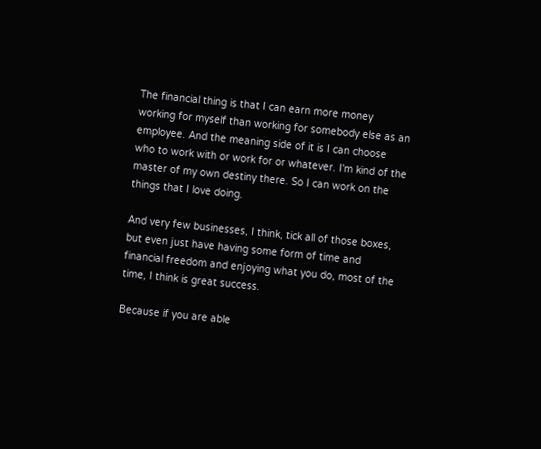The financial thing is that I can earn more money working for myself than working for somebody else as an employee. And the meaning side of it is I can choose who to work with or work for or whatever. I'm kind of the master of my own destiny there. So I can work on the things that I love doing.

And very few businesses, I think, tick all of those boxes, but even just have having some form of time and financial freedom and enjoying what you do, most of the time, I think is great success.

Because if you are able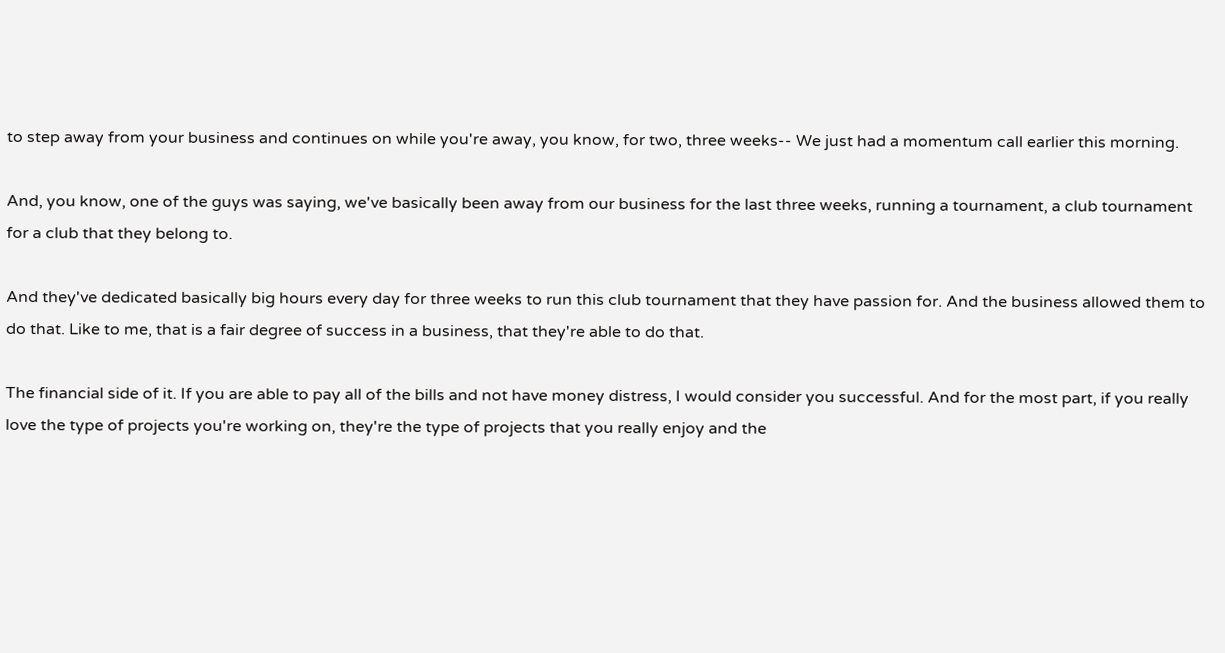to step away from your business and continues on while you're away, you know, for two, three weeks-- We just had a momentum call earlier this morning.

And, you know, one of the guys was saying, we've basically been away from our business for the last three weeks, running a tournament, a club tournament for a club that they belong to.

And they've dedicated basically big hours every day for three weeks to run this club tournament that they have passion for. And the business allowed them to do that. Like to me, that is a fair degree of success in a business, that they're able to do that.

The financial side of it. If you are able to pay all of the bills and not have money distress, I would consider you successful. And for the most part, if you really love the type of projects you're working on, they're the type of projects that you really enjoy and the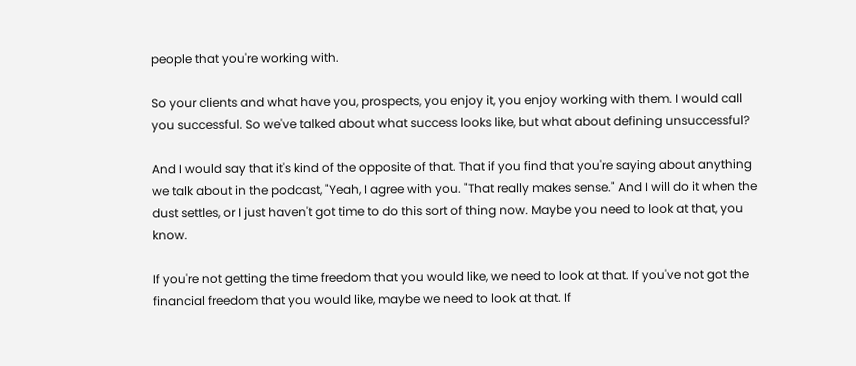people that you're working with.

So your clients and what have you, prospects, you enjoy it, you enjoy working with them. I would call you successful. So we've talked about what success looks like, but what about defining unsuccessful?

And I would say that it's kind of the opposite of that. That if you find that you're saying about anything we talk about in the podcast, "Yeah, I agree with you. "That really makes sense." And I will do it when the dust settles, or I just haven't got time to do this sort of thing now. Maybe you need to look at that, you know.

If you're not getting the time freedom that you would like, we need to look at that. If you've not got the financial freedom that you would like, maybe we need to look at that. If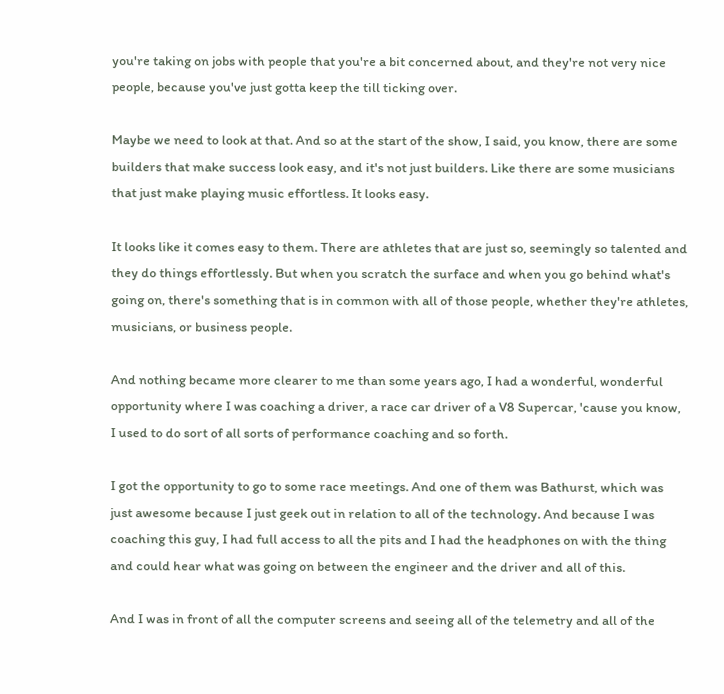you're taking on jobs with people that you're a bit concerned about, and they're not very nice people, because you've just gotta keep the till ticking over.

Maybe we need to look at that. And so at the start of the show, I said, you know, there are some builders that make success look easy, and it's not just builders. Like there are some musicians that just make playing music effortless. It looks easy.

It looks like it comes easy to them. There are athletes that are just so, seemingly so talented and they do things effortlessly. But when you scratch the surface and when you go behind what's going on, there's something that is in common with all of those people, whether they're athletes, musicians, or business people.

And nothing became more clearer to me than some years ago, I had a wonderful, wonderful opportunity where I was coaching a driver, a race car driver of a V8 Supercar, 'cause you know, I used to do sort of all sorts of performance coaching and so forth.

I got the opportunity to go to some race meetings. And one of them was Bathurst, which was just awesome because I just geek out in relation to all of the technology. And because I was coaching this guy, I had full access to all the pits and I had the headphones on with the thing and could hear what was going on between the engineer and the driver and all of this.

And I was in front of all the computer screens and seeing all of the telemetry and all of the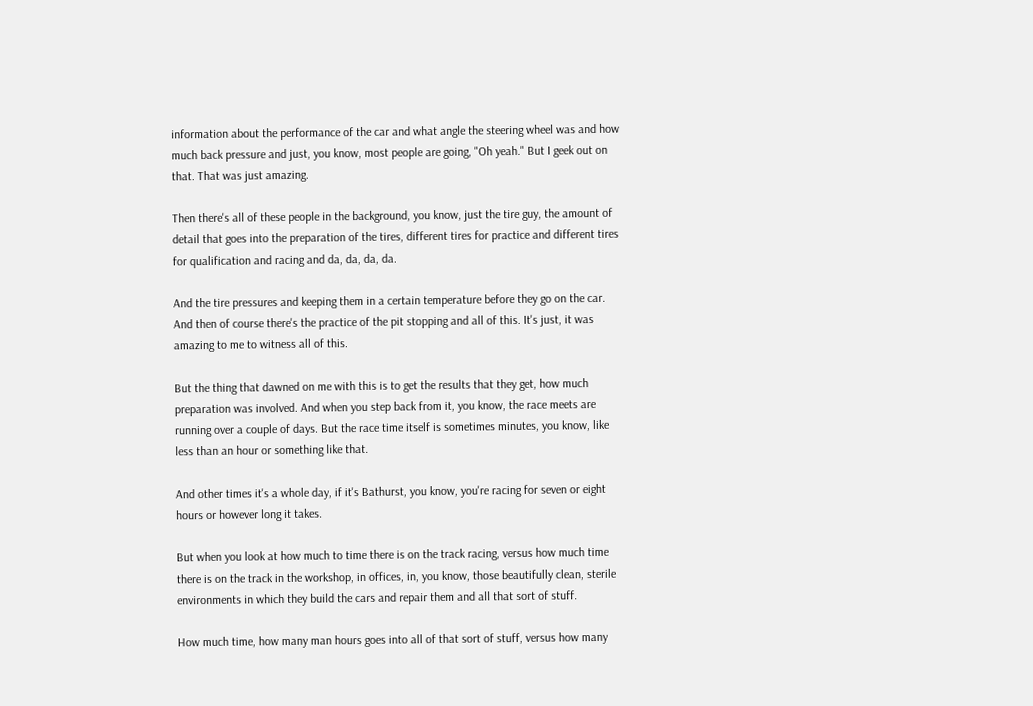information about the performance of the car and what angle the steering wheel was and how much back pressure and just, you know, most people are going, "Oh yeah." But I geek out on that. That was just amazing.

Then there's all of these people in the background, you know, just the tire guy, the amount of detail that goes into the preparation of the tires, different tires for practice and different tires for qualification and racing and da, da, da, da.

And the tire pressures and keeping them in a certain temperature before they go on the car. And then of course there's the practice of the pit stopping and all of this. It's just, it was amazing to me to witness all of this.

But the thing that dawned on me with this is to get the results that they get, how much preparation was involved. And when you step back from it, you know, the race meets are running over a couple of days. But the race time itself is sometimes minutes, you know, like less than an hour or something like that.

And other times it's a whole day, if it's Bathurst, you know, you're racing for seven or eight hours or however long it takes.

But when you look at how much to time there is on the track racing, versus how much time there is on the track in the workshop, in offices, in, you know, those beautifully clean, sterile environments in which they build the cars and repair them and all that sort of stuff.

How much time, how many man hours goes into all of that sort of stuff, versus how many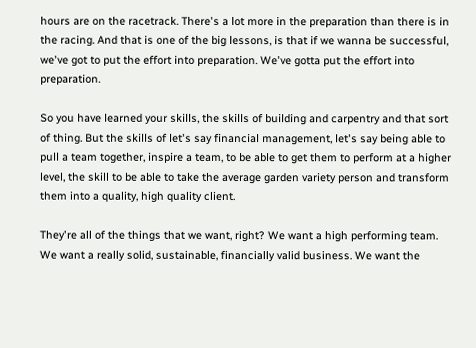hours are on the racetrack. There's a lot more in the preparation than there is in the racing. And that is one of the big lessons, is that if we wanna be successful, we've got to put the effort into preparation. We've gotta put the effort into preparation.

So you have learned your skills, the skills of building and carpentry and that sort of thing. But the skills of let's say financial management, let's say being able to pull a team together, inspire a team, to be able to get them to perform at a higher level, the skill to be able to take the average garden variety person and transform them into a quality, high quality client.

They're all of the things that we want, right? We want a high performing team. We want a really solid, sustainable, financially valid business. We want the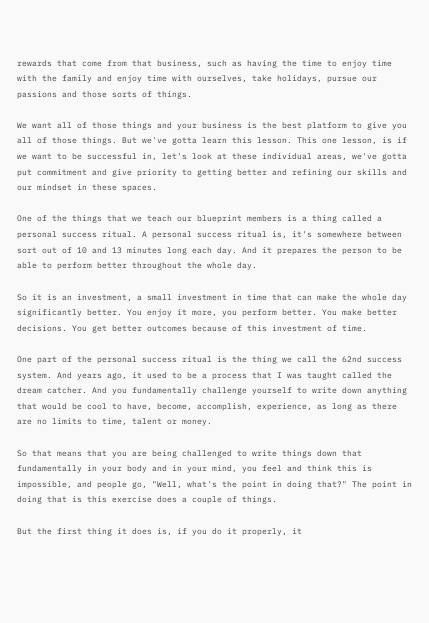rewards that come from that business, such as having the time to enjoy time with the family and enjoy time with ourselves, take holidays, pursue our passions and those sorts of things.

We want all of those things and your business is the best platform to give you all of those things. But we've gotta learn this lesson. This one lesson, is if we want to be successful in, let's look at these individual areas, we've gotta put commitment and give priority to getting better and refining our skills and our mindset in these spaces.

One of the things that we teach our blueprint members is a thing called a personal success ritual. A personal success ritual is, it's somewhere between sort out of 10 and 13 minutes long each day. And it prepares the person to be able to perform better throughout the whole day.

So it is an investment, a small investment in time that can make the whole day significantly better. You enjoy it more, you perform better. You make better decisions. You get better outcomes because of this investment of time.

One part of the personal success ritual is the thing we call the 62nd success system. And years ago, it used to be a process that I was taught called the dream catcher. And you fundamentally challenge yourself to write down anything that would be cool to have, become, accomplish, experience, as long as there are no limits to time, talent or money.

So that means that you are being challenged to write things down that fundamentally in your body and in your mind, you feel and think this is impossible, and people go, "Well, what's the point in doing that?" The point in doing that is this exercise does a couple of things.

But the first thing it does is, if you do it properly, it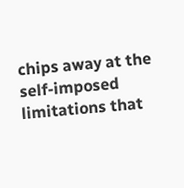chips away at the self-imposed limitations that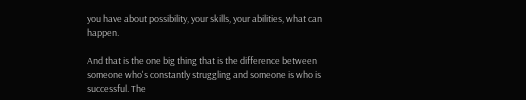you have about possibility, your skills, your abilities, what can happen.

And that is the one big thing that is the difference between someone who's constantly struggling and someone is who is successful. The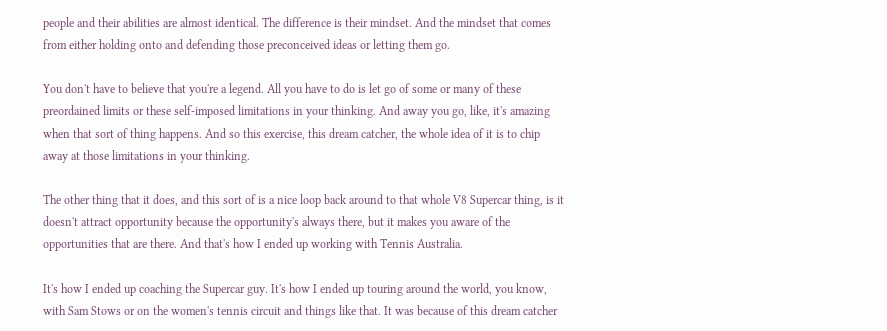people and their abilities are almost identical. The difference is their mindset. And the mindset that comes from either holding onto and defending those preconceived ideas or letting them go.

You don't have to believe that you're a legend. All you have to do is let go of some or many of these preordained limits or these self-imposed limitations in your thinking. And away you go, like, it's amazing when that sort of thing happens. And so this exercise, this dream catcher, the whole idea of it is to chip away at those limitations in your thinking.

The other thing that it does, and this sort of is a nice loop back around to that whole V8 Supercar thing, is it doesn't attract opportunity because the opportunity's always there, but it makes you aware of the opportunities that are there. And that's how I ended up working with Tennis Australia.

It's how I ended up coaching the Supercar guy. It's how I ended up touring around the world, you know, with Sam Stows or on the women's tennis circuit and things like that. It was because of this dream catcher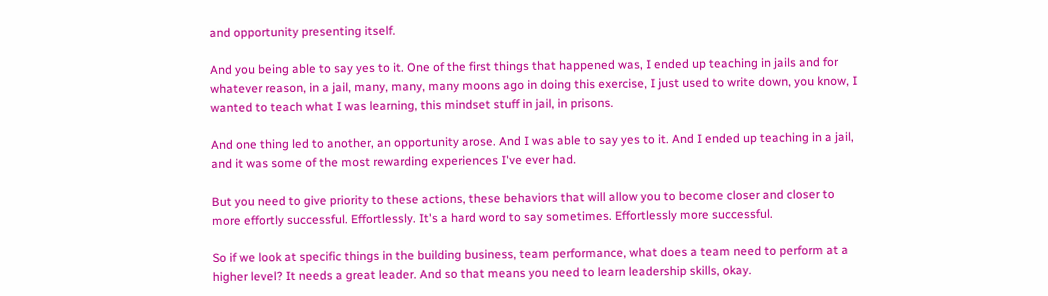and opportunity presenting itself.

And you being able to say yes to it. One of the first things that happened was, I ended up teaching in jails and for whatever reason, in a jail, many, many, many moons ago in doing this exercise, I just used to write down, you know, I wanted to teach what I was learning, this mindset stuff in jail, in prisons.

And one thing led to another, an opportunity arose. And I was able to say yes to it. And I ended up teaching in a jail, and it was some of the most rewarding experiences I've ever had.

But you need to give priority to these actions, these behaviors that will allow you to become closer and closer to more effortly successful. Effortlessly. It's a hard word to say sometimes. Effortlessly more successful.

So if we look at specific things in the building business, team performance, what does a team need to perform at a higher level? It needs a great leader. And so that means you need to learn leadership skills, okay.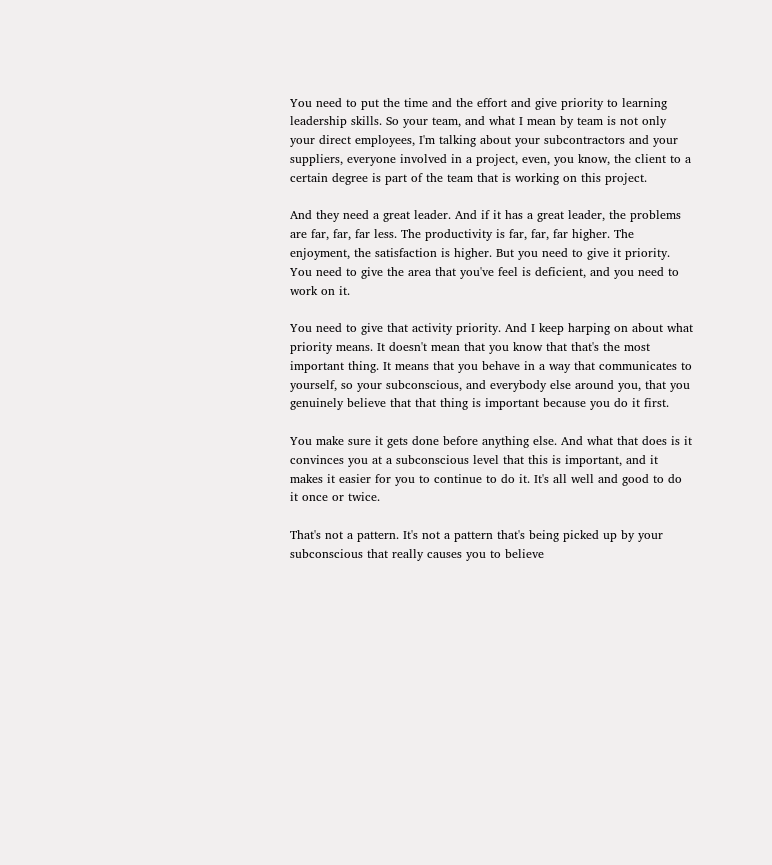You need to put the time and the effort and give priority to learning leadership skills. So your team, and what I mean by team is not only your direct employees, I'm talking about your subcontractors and your suppliers, everyone involved in a project, even, you know, the client to a certain degree is part of the team that is working on this project.

And they need a great leader. And if it has a great leader, the problems are far, far, far less. The productivity is far, far, far higher. The enjoyment, the satisfaction is higher. But you need to give it priority. You need to give the area that you've feel is deficient, and you need to work on it.

You need to give that activity priority. And I keep harping on about what priority means. It doesn't mean that you know that that's the most important thing. It means that you behave in a way that communicates to yourself, so your subconscious, and everybody else around you, that you genuinely believe that that thing is important because you do it first.

You make sure it gets done before anything else. And what that does is it convinces you at a subconscious level that this is important, and it makes it easier for you to continue to do it. It's all well and good to do it once or twice.

That's not a pattern. It's not a pattern that's being picked up by your subconscious that really causes you to believe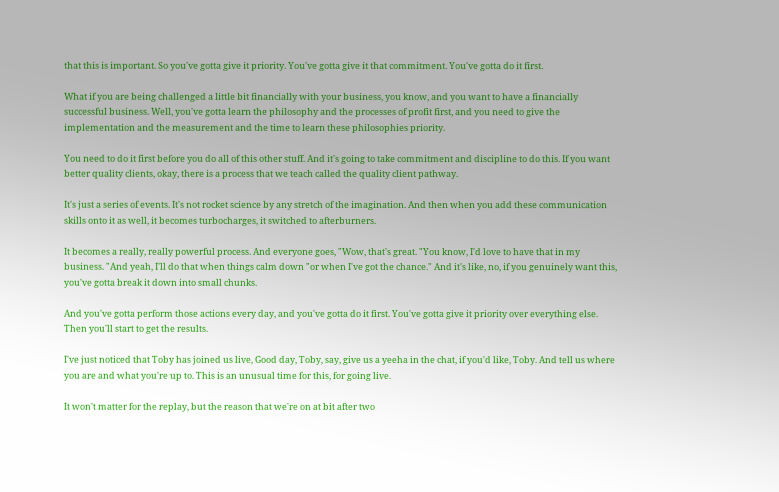that this is important. So you've gotta give it priority. You've gotta give it that commitment. You've gotta do it first.

What if you are being challenged a little bit financially with your business, you know, and you want to have a financially successful business. Well, you've gotta learn the philosophy and the processes of profit first, and you need to give the implementation and the measurement and the time to learn these philosophies priority.

You need to do it first before you do all of this other stuff. And it's going to take commitment and discipline to do this. If you want better quality clients, okay, there is a process that we teach called the quality client pathway.

It's just a series of events. It's not rocket science by any stretch of the imagination. And then when you add these communication skills onto it as well, it becomes turbocharges, it switched to afterburners.

It becomes a really, really powerful process. And everyone goes, "Wow, that's great. "You know, I'd love to have that in my business. "And yeah, I'll do that when things calm down "or when I've got the chance." And it's like, no, if you genuinely want this, you've gotta break it down into small chunks.

And you've gotta perform those actions every day, and you've gotta do it first. You've gotta give it priority over everything else. Then you'll start to get the results.

I've just noticed that Toby has joined us live, Good day, Toby, say, give us a yeeha in the chat, if you'd like, Toby. And tell us where you are and what you're up to. This is an unusual time for this, for going live.

It won't matter for the replay, but the reason that we're on at bit after two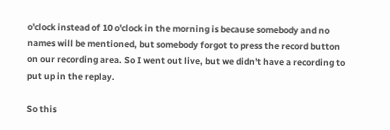o'clock instead of 10 o'clock in the morning is because somebody and no names will be mentioned, but somebody forgot to press the record button on our recording area. So I went out live, but we didn't have a recording to put up in the replay.

So this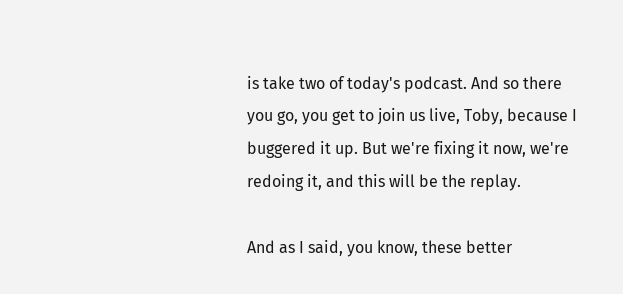is take two of today's podcast. And so there you go, you get to join us live, Toby, because I buggered it up. But we're fixing it now, we're redoing it, and this will be the replay.

And as I said, you know, these better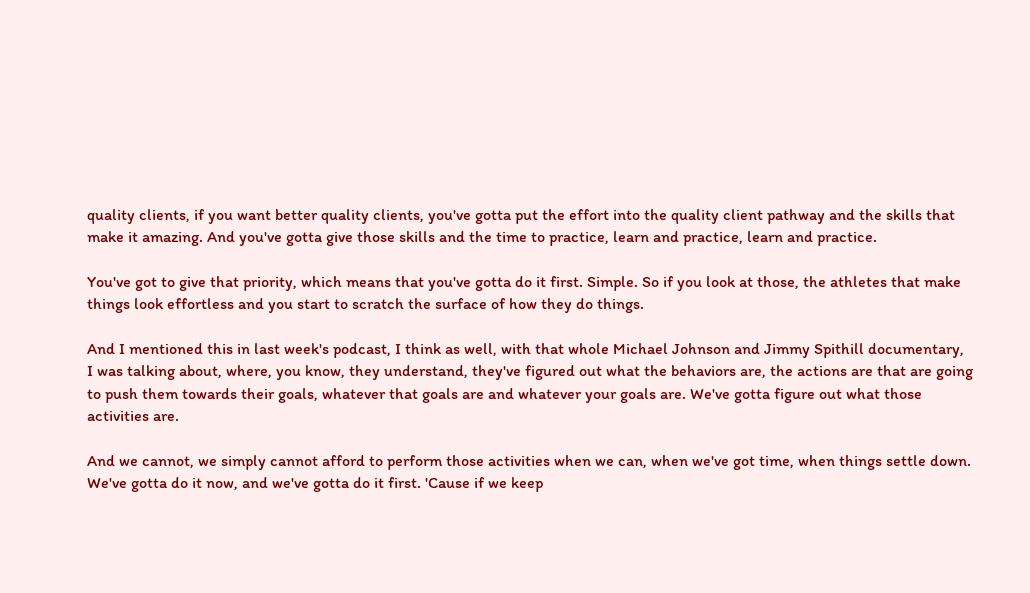quality clients, if you want better quality clients, you've gotta put the effort into the quality client pathway and the skills that make it amazing. And you've gotta give those skills and the time to practice, learn and practice, learn and practice.

You've got to give that priority, which means that you've gotta do it first. Simple. So if you look at those, the athletes that make things look effortless and you start to scratch the surface of how they do things.

And I mentioned this in last week's podcast, I think as well, with that whole Michael Johnson and Jimmy Spithill documentary, I was talking about, where, you know, they understand, they've figured out what the behaviors are, the actions are that are going to push them towards their goals, whatever that goals are and whatever your goals are. We've gotta figure out what those activities are.

And we cannot, we simply cannot afford to perform those activities when we can, when we've got time, when things settle down. We've gotta do it now, and we've gotta do it first. 'Cause if we keep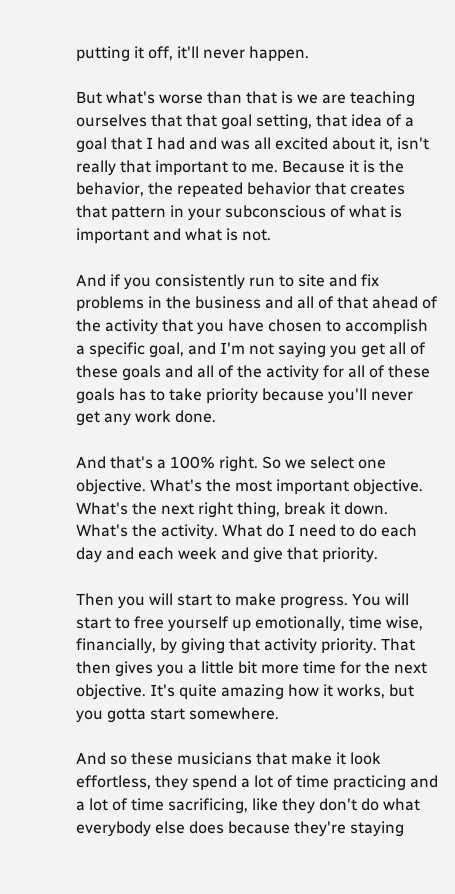putting it off, it'll never happen.

But what's worse than that is we are teaching ourselves that that goal setting, that idea of a goal that I had and was all excited about it, isn't really that important to me. Because it is the behavior, the repeated behavior that creates that pattern in your subconscious of what is important and what is not.

And if you consistently run to site and fix problems in the business and all of that ahead of the activity that you have chosen to accomplish a specific goal, and I'm not saying you get all of these goals and all of the activity for all of these goals has to take priority because you'll never get any work done.

And that's a 100% right. So we select one objective. What's the most important objective. What's the next right thing, break it down. What's the activity. What do I need to do each day and each week and give that priority.

Then you will start to make progress. You will start to free yourself up emotionally, time wise, financially, by giving that activity priority. That then gives you a little bit more time for the next objective. It's quite amazing how it works, but you gotta start somewhere.

And so these musicians that make it look effortless, they spend a lot of time practicing and a lot of time sacrificing, like they don't do what everybody else does because they're staying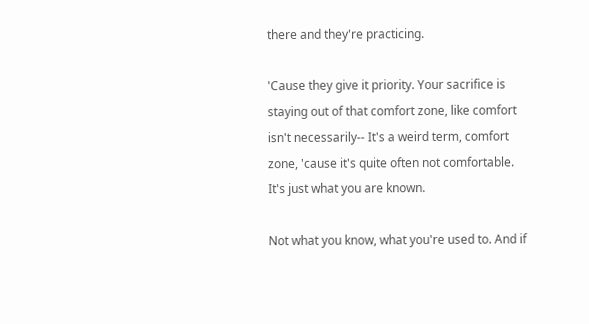there and they're practicing.

'Cause they give it priority. Your sacrifice is staying out of that comfort zone, like comfort isn't necessarily-- It's a weird term, comfort zone, 'cause it's quite often not comfortable. It's just what you are known.

Not what you know, what you're used to. And if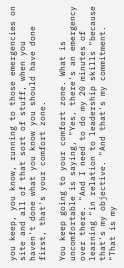you keep, you know, running to those emergencies on site and all of that sort of stuff, when you haven't done what you know you should have done first, that's your comfort zone.

You keep going to your comfort zone. What is uncomfortable is saying, "Yes, there's an emergency over there. "And I need to do my 20 minutes of learning "in relation to leadership skills "because that's my objective. "And that's my commitment. "That is my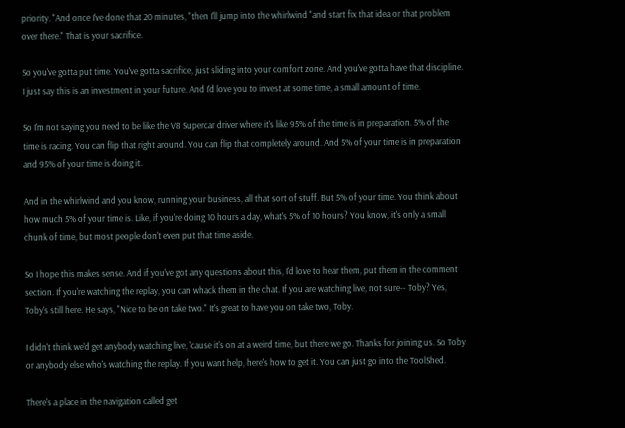priority. "And once I've done that 20 minutes, "then I'll jump into the whirlwind "and start fix that idea or that problem over there." That is your sacrifice.

So you've gotta put time. You've gotta sacrifice, just sliding into your comfort zone. And you've gotta have that discipline. I just say this is an investment in your future. And I'd love you to invest at some time, a small amount of time.

So I'm not saying you need to be like the V8 Supercar driver where it's like 95% of the time is in preparation. 5% of the time is racing. You can flip that right around. You can flip that completely around. And 5% of your time is in preparation and 95% of your time is doing it.

And in the whirlwind and you know, running your business, all that sort of stuff. But 5% of your time. You think about how much 5% of your time is. Like, if you're doing 10 hours a day, what's 5% of 10 hours? You know, it's only a small chunk of time, but most people don't even put that time aside.

So I hope this makes sense. And if you've got any questions about this, I'd love to hear them, put them in the comment section. If you're watching the replay, you can whack them in the chat. If you are watching live, not sure-- Toby? Yes, Toby's still here. He says, "Nice to be on take two." It's great to have you on take two, Toby.

I didn't think we'd get anybody watching live, 'cause it's on at a weird time, but there we go. Thanks for joining us. So Toby or anybody else who's watching the replay. If you want help, here's how to get it. You can just go into the ToolShed.

There's a place in the navigation called get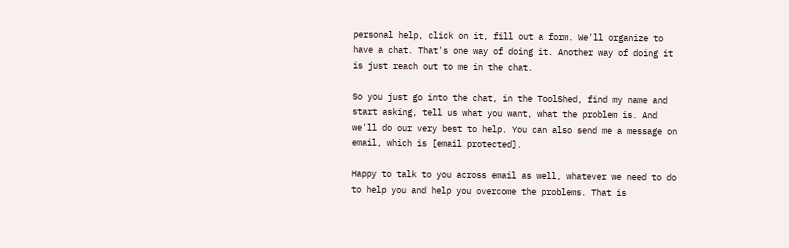personal help, click on it, fill out a form. We'll organize to have a chat. That's one way of doing it. Another way of doing it is just reach out to me in the chat.

So you just go into the chat, in the ToolShed, find my name and start asking, tell us what you want, what the problem is. And we'll do our very best to help. You can also send me a message on email, which is [email protected].

Happy to talk to you across email as well, whatever we need to do to help you and help you overcome the problems. That is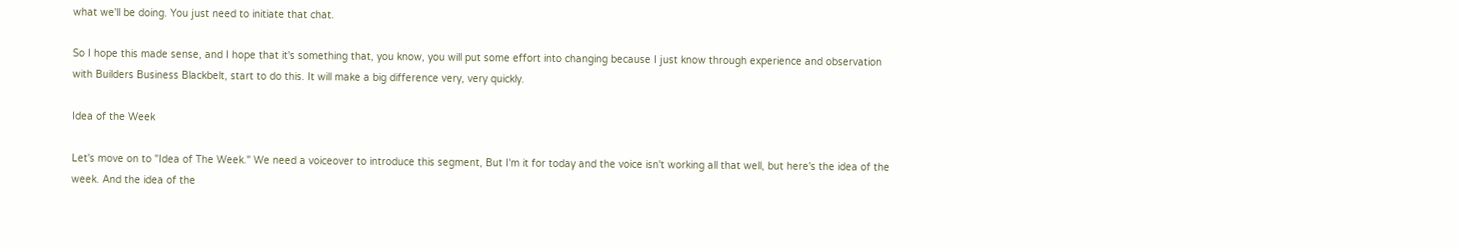what we'll be doing. You just need to initiate that chat.

So I hope this made sense, and I hope that it's something that, you know, you will put some effort into changing because I just know through experience and observation with Builders Business Blackbelt, start to do this. It will make a big difference very, very quickly.

Idea of the Week

Let's move on to "Idea of The Week." We need a voiceover to introduce this segment, But I'm it for today and the voice isn't working all that well, but here's the idea of the week. And the idea of the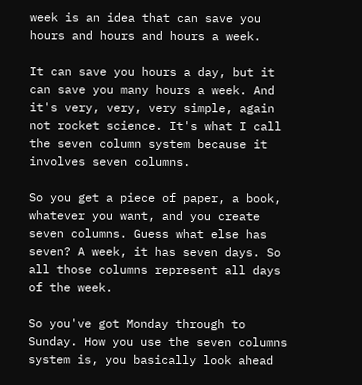week is an idea that can save you hours and hours and hours a week.

It can save you hours a day, but it can save you many hours a week. And it's very, very, very simple, again not rocket science. It's what I call the seven column system because it involves seven columns.

So you get a piece of paper, a book, whatever you want, and you create seven columns. Guess what else has seven? A week, it has seven days. So all those columns represent all days of the week.

So you've got Monday through to Sunday. How you use the seven columns system is, you basically look ahead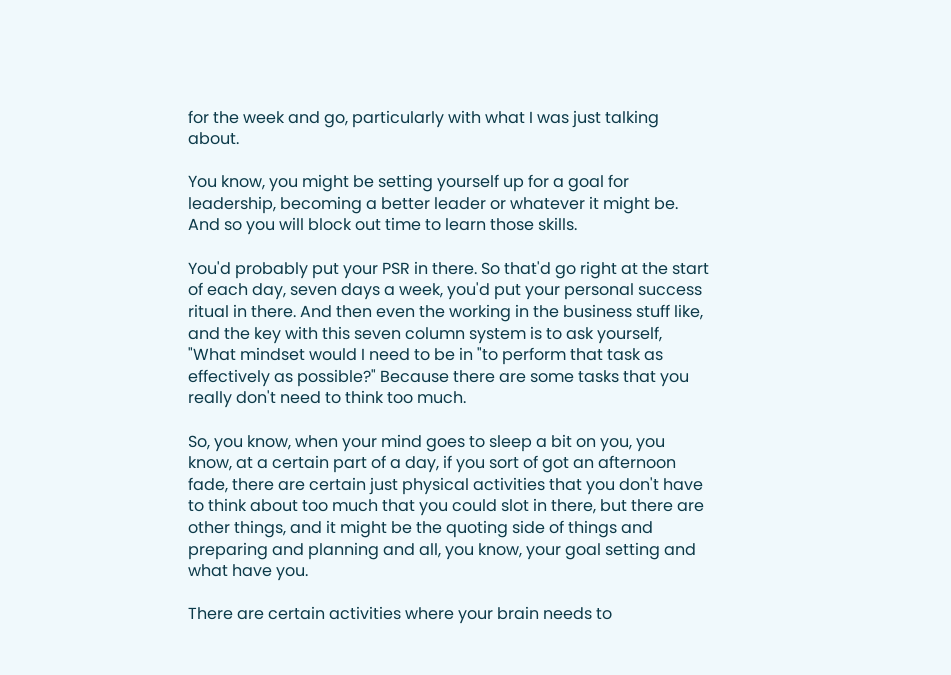for the week and go, particularly with what I was just talking about.

You know, you might be setting yourself up for a goal for leadership, becoming a better leader or whatever it might be. And so you will block out time to learn those skills.

You'd probably put your PSR in there. So that'd go right at the start of each day, seven days a week, you'd put your personal success ritual in there. And then even the working in the business stuff like, and the key with this seven column system is to ask yourself, "What mindset would I need to be in "to perform that task as effectively as possible?" Because there are some tasks that you really don't need to think too much.

So, you know, when your mind goes to sleep a bit on you, you know, at a certain part of a day, if you sort of got an afternoon fade, there are certain just physical activities that you don't have to think about too much that you could slot in there, but there are other things, and it might be the quoting side of things and preparing and planning and all, you know, your goal setting and what have you.

There are certain activities where your brain needs to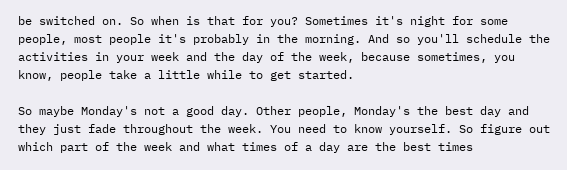be switched on. So when is that for you? Sometimes it's night for some people, most people it's probably in the morning. And so you'll schedule the activities in your week and the day of the week, because sometimes, you know, people take a little while to get started.

So maybe Monday's not a good day. Other people, Monday's the best day and they just fade throughout the week. You need to know yourself. So figure out which part of the week and what times of a day are the best times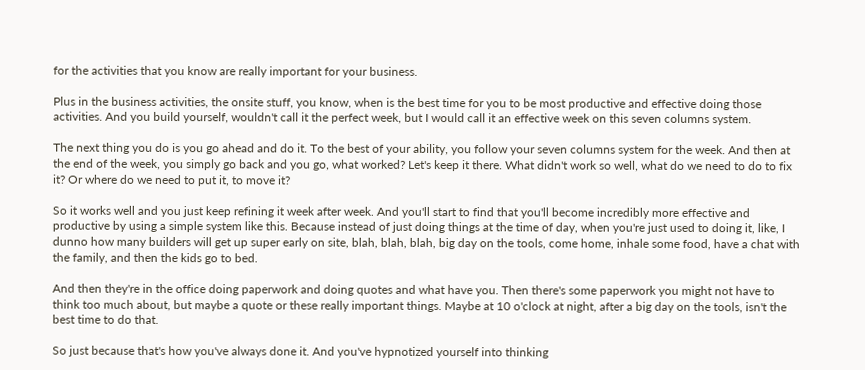for the activities that you know are really important for your business.

Plus in the business activities, the onsite stuff, you know, when is the best time for you to be most productive and effective doing those activities. And you build yourself, wouldn't call it the perfect week, but I would call it an effective week on this seven columns system.

The next thing you do is you go ahead and do it. To the best of your ability, you follow your seven columns system for the week. And then at the end of the week, you simply go back and you go, what worked? Let's keep it there. What didn't work so well, what do we need to do to fix it? Or where do we need to put it, to move it?

So it works well and you just keep refining it week after week. And you'll start to find that you'll become incredibly more effective and productive by using a simple system like this. Because instead of just doing things at the time of day, when you're just used to doing it, like, I dunno how many builders will get up super early on site, blah, blah, blah, big day on the tools, come home, inhale some food, have a chat with the family, and then the kids go to bed.

And then they're in the office doing paperwork and doing quotes and what have you. Then there's some paperwork you might not have to think too much about, but maybe a quote or these really important things. Maybe at 10 o'clock at night, after a big day on the tools, isn't the best time to do that.

So just because that's how you've always done it. And you've hypnotized yourself into thinking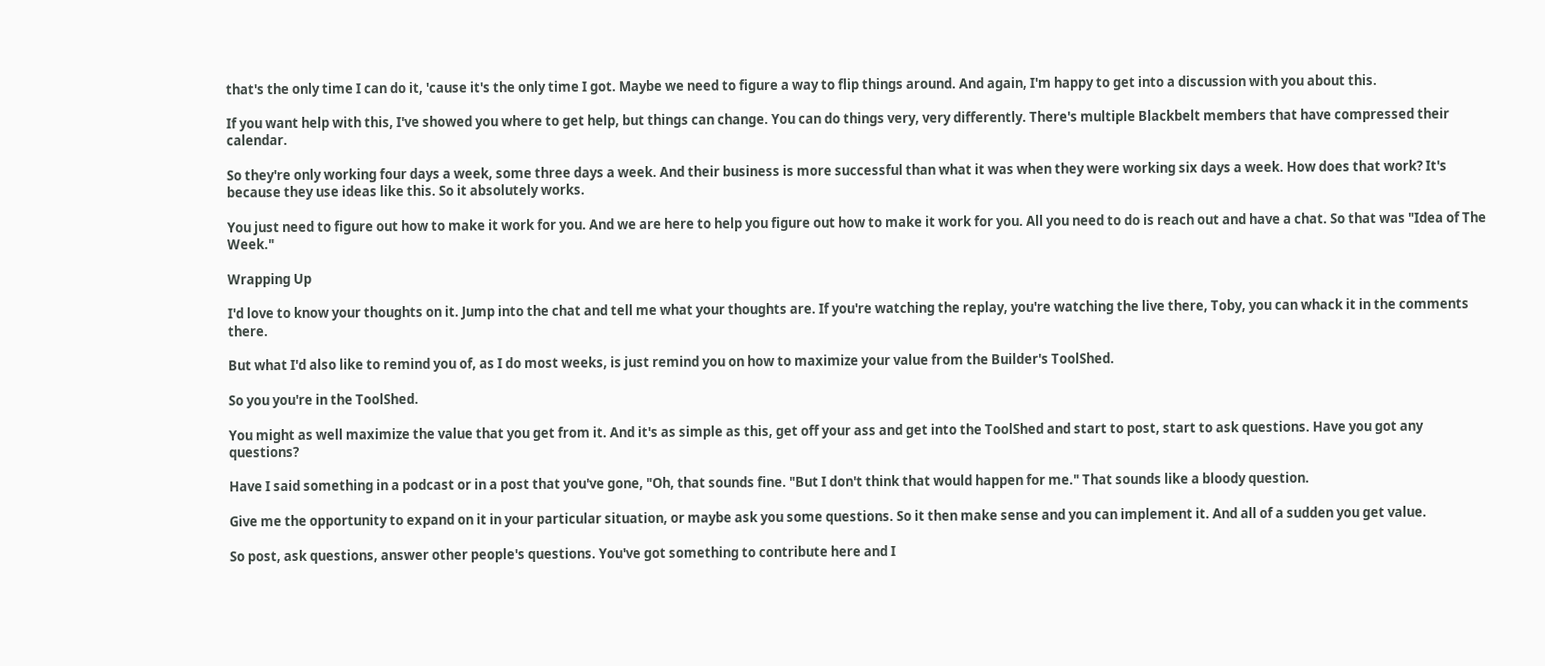that's the only time I can do it, 'cause it's the only time I got. Maybe we need to figure a way to flip things around. And again, I'm happy to get into a discussion with you about this.

If you want help with this, I've showed you where to get help, but things can change. You can do things very, very differently. There's multiple Blackbelt members that have compressed their calendar.

So they're only working four days a week, some three days a week. And their business is more successful than what it was when they were working six days a week. How does that work? It's because they use ideas like this. So it absolutely works.

You just need to figure out how to make it work for you. And we are here to help you figure out how to make it work for you. All you need to do is reach out and have a chat. So that was "Idea of The Week."

Wrapping Up

I'd love to know your thoughts on it. Jump into the chat and tell me what your thoughts are. If you're watching the replay, you're watching the live there, Toby, you can whack it in the comments there.

But what I'd also like to remind you of, as I do most weeks, is just remind you on how to maximize your value from the Builder's ToolShed.

So you you're in the ToolShed.

You might as well maximize the value that you get from it. And it's as simple as this, get off your ass and get into the ToolShed and start to post, start to ask questions. Have you got any questions?

Have I said something in a podcast or in a post that you've gone, "Oh, that sounds fine. "But I don't think that would happen for me." That sounds like a bloody question.

Give me the opportunity to expand on it in your particular situation, or maybe ask you some questions. So it then make sense and you can implement it. And all of a sudden you get value.

So post, ask questions, answer other people's questions. You've got something to contribute here and I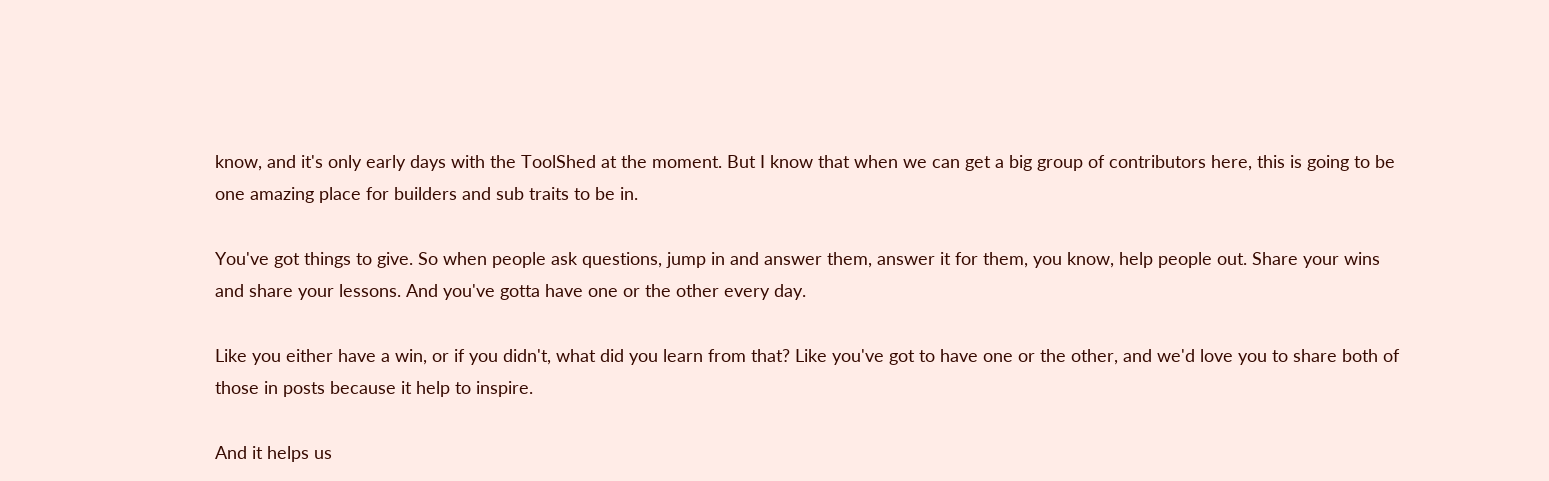know, and it's only early days with the ToolShed at the moment. But I know that when we can get a big group of contributors here, this is going to be one amazing place for builders and sub traits to be in.

You've got things to give. So when people ask questions, jump in and answer them, answer it for them, you know, help people out. Share your wins and share your lessons. And you've gotta have one or the other every day.

Like you either have a win, or if you didn't, what did you learn from that? Like you've got to have one or the other, and we'd love you to share both of those in posts because it help to inspire.

And it helps us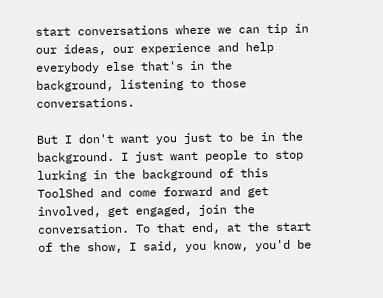start conversations where we can tip in our ideas, our experience and help everybody else that's in the background, listening to those conversations.

But I don't want you just to be in the background. I just want people to stop lurking in the background of this ToolShed and come forward and get involved, get engaged, join the conversation. To that end, at the start of the show, I said, you know, you'd be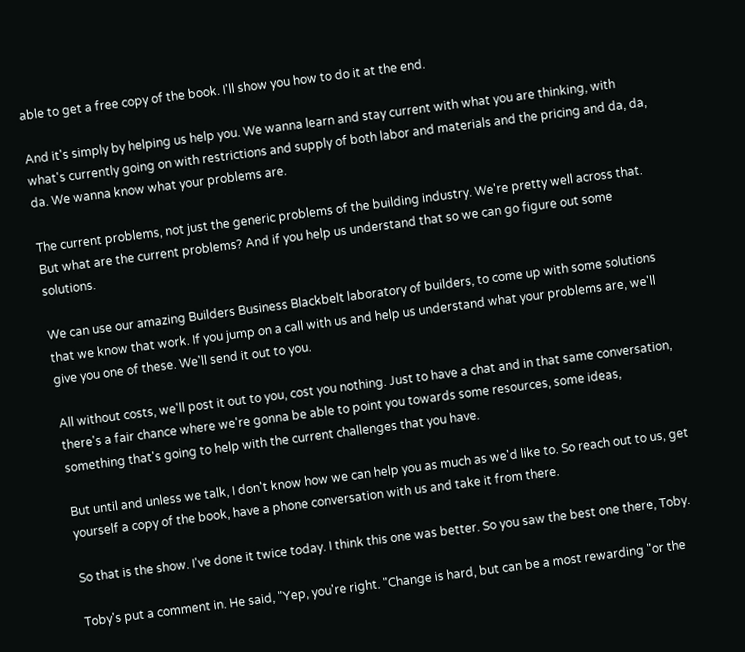able to get a free copy of the book. I'll show you how to do it at the end.

And it's simply by helping us help you. We wanna learn and stay current with what you are thinking, with what's currently going on with restrictions and supply of both labor and materials and the pricing and da, da, da. We wanna know what your problems are.

The current problems, not just the generic problems of the building industry. We're pretty well across that. But what are the current problems? And if you help us understand that so we can go figure out some solutions.

We can use our amazing Builders Business Blackbelt laboratory of builders, to come up with some solutions that we know that work. If you jump on a call with us and help us understand what your problems are, we'll give you one of these. We'll send it out to you.

All without costs, we'll post it out to you, cost you nothing. Just to have a chat and in that same conversation, there's a fair chance where we're gonna be able to point you towards some resources, some ideas, something that's going to help with the current challenges that you have.

But until and unless we talk, I don't know how we can help you as much as we'd like to. So reach out to us, get yourself a copy of the book, have a phone conversation with us and take it from there.

So that is the show. I've done it twice today. I think this one was better. So you saw the best one there, Toby.

Toby's put a comment in. He said, "Yep, you're right. "Change is hard, but can be a most rewarding "or the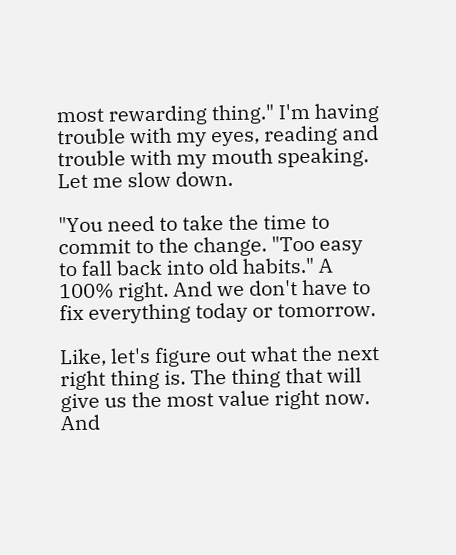most rewarding thing." I'm having trouble with my eyes, reading and trouble with my mouth speaking. Let me slow down.

"You need to take the time to commit to the change. "Too easy to fall back into old habits." A 100% right. And we don't have to fix everything today or tomorrow.

Like, let's figure out what the next right thing is. The thing that will give us the most value right now. And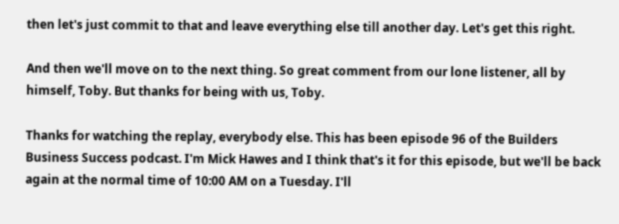then let's just commit to that and leave everything else till another day. Let's get this right.

And then we'll move on to the next thing. So great comment from our lone listener, all by himself, Toby. But thanks for being with us, Toby.

Thanks for watching the replay, everybody else. This has been episode 96 of the Builders Business Success podcast. I'm Mick Hawes and I think that's it for this episode, but we'll be back again at the normal time of 10:00 AM on a Tuesday. I'll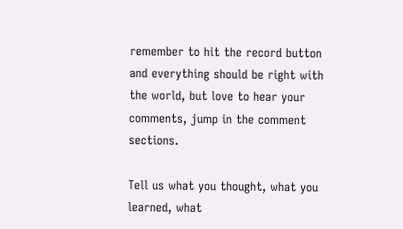remember to hit the record button and everything should be right with the world, but love to hear your comments, jump in the comment sections.

Tell us what you thought, what you learned, what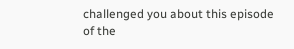challenged you about this episode of the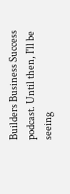Builders Business Success podcast. Until then, I'll be seeing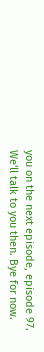you on the next episode, episode 97. We'll talk to you then. Bye for now.